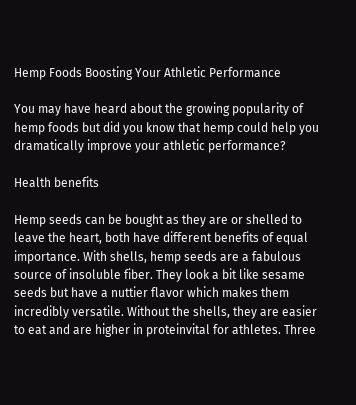Hemp Foods Boosting Your Athletic Performance

You may have heard about the growing popularity of hemp foods but did you know that hemp could help you dramatically improve your athletic performance?

Health benefits

Hemp seeds can be bought as they are or shelled to leave the heart, both have different benefits of equal importance. With shells, hemp seeds are a fabulous source of insoluble fiber. They look a bit like sesame seeds but have a nuttier flavor which makes them incredibly versatile. Without the shells, they are easier to eat and are higher in proteinvital for athletes. Three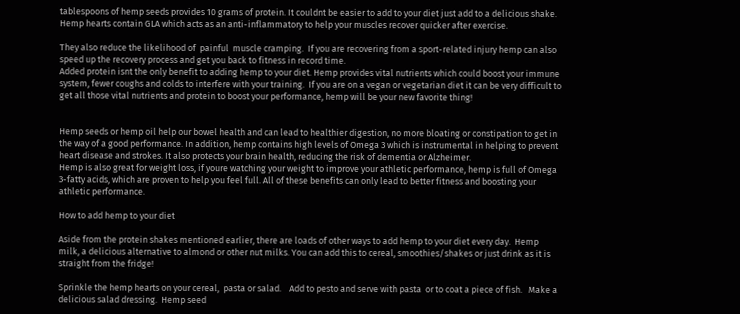tablespoons of hemp seeds provides 10 grams of protein. It couldnt be easier to add to your diet just add to a delicious shake. Hemp hearts contain GLA which acts as an anti-inflammatory to help your muscles recover quicker after exercise.

They also reduce the likelihood of  painful  muscle cramping.  If you are recovering from a sport-related injury hemp can also speed up the recovery process and get you back to fitness in record time.
Added protein isnt the only benefit to adding hemp to your diet. Hemp provides vital nutrients which could boost your immune system, fewer coughs and colds to interfere with your training.  If you are on a vegan or vegetarian diet it can be very difficult to get all those vital nutrients and protein to boost your performance, hemp will be your new favorite thing!


Hemp seeds or hemp oil help our bowel health and can lead to healthier digestion, no more bloating or constipation to get in the way of a good performance. In addition, hemp contains high levels of Omega 3 which is instrumental in helping to prevent heart disease and strokes. It also protects your brain health, reducing the risk of dementia or Alzheimer.
Hemp is also great for weight loss, if youre watching your weight to improve your athletic performance, hemp is full of Omega 3-fatty acids, which are proven to help you feel full. All of these benefits can only lead to better fitness and boosting your athletic performance.

How to add hemp to your diet

Aside from the protein shakes mentioned earlier, there are loads of other ways to add hemp to your diet every day.  Hemp milk, a delicious alternative to almond or other nut milks. You can add this to cereal, smoothies/shakes or just drink as it is straight from the fridge!

Sprinkle the hemp hearts on your cereal,  pasta or salad.    Add to pesto and serve with pasta  or to coat a piece of fish.   Make a delicious salad dressing.  Hemp seed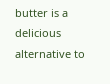butter is a delicious alternative to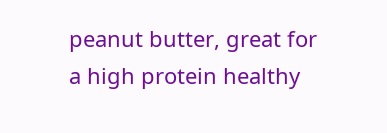peanut butter, great for a high protein healthy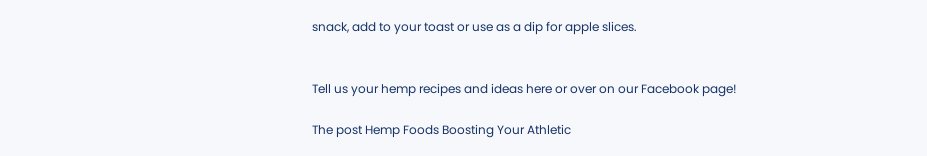snack, add to your toast or use as a dip for apple slices.


Tell us your hemp recipes and ideas here or over on our Facebook page!

The post Hemp Foods Boosting Your Athletic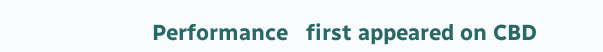Performance   first appeared on CBD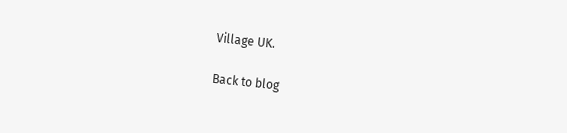Village UK.

Back to blog